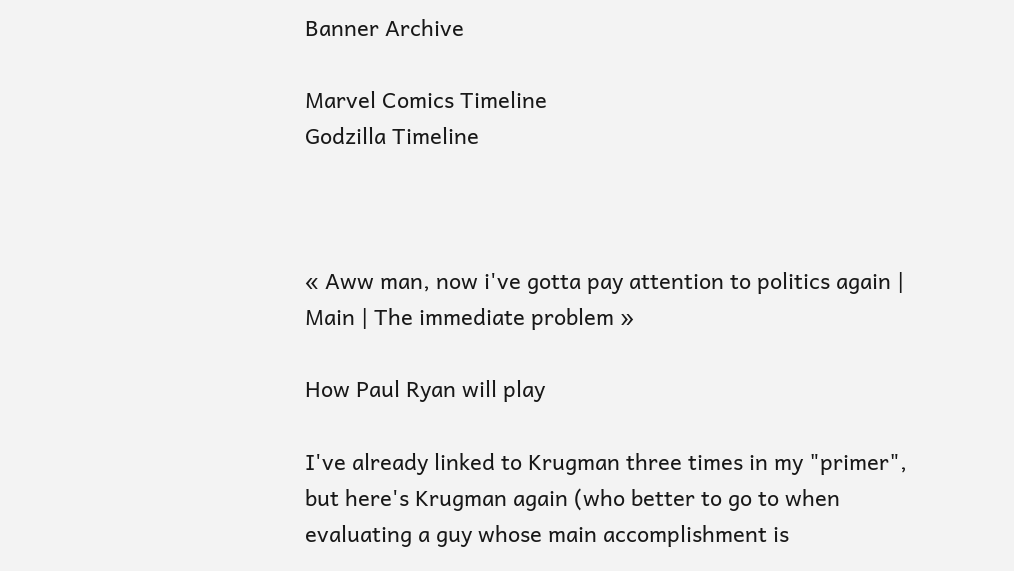Banner Archive

Marvel Comics Timeline
Godzilla Timeline



« Aww man, now i've gotta pay attention to politics again | Main | The immediate problem »

How Paul Ryan will play

I've already linked to Krugman three times in my "primer", but here's Krugman again (who better to go to when evaluating a guy whose main accomplishment is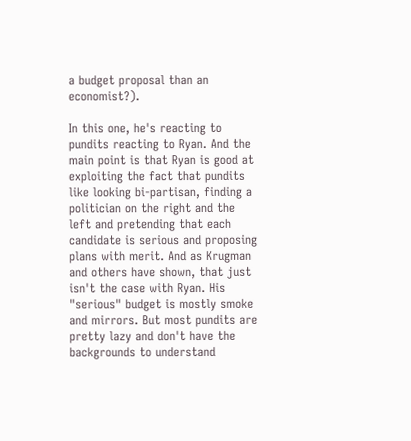a budget proposal than an economist?).

In this one, he's reacting to pundits reacting to Ryan. And the main point is that Ryan is good at exploiting the fact that pundits like looking bi-partisan, finding a politician on the right and the left and pretending that each candidate is serious and proposing plans with merit. And as Krugman and others have shown, that just isn't the case with Ryan. His "serious" budget is mostly smoke and mirrors. But most pundits are pretty lazy and don't have the backgrounds to understand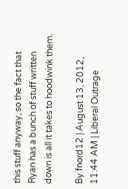this stuff anyway, so the fact that Ryan has a bunch of stuff written down is all it takes to hoodwink them.

By fnord12 | August 13, 2012, 11:44 AM | Liberal Outrage